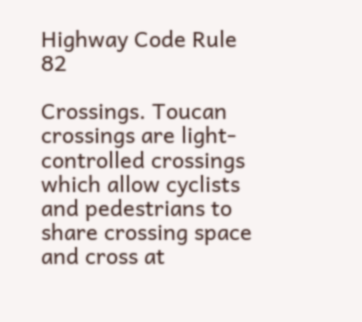Highway Code Rule 82

Crossings. Toucan crossings are light-controlled crossings which allow cyclists and pedestrians to share crossing space and cross at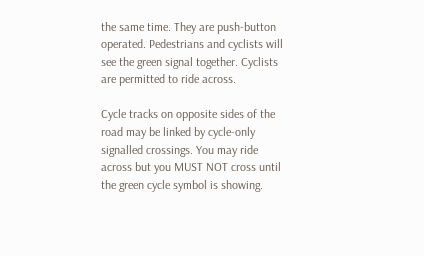the same time. They are push-button operated. Pedestrians and cyclists will see the green signal together. Cyclists are permitted to ride across.

Cycle tracks on opposite sides of the road may be linked by cycle-only signalled crossings. You may ride across but you MUST NOT cross until the green cycle symbol is showing.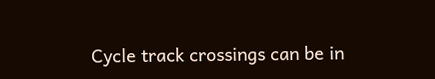Cycle track crossings can be in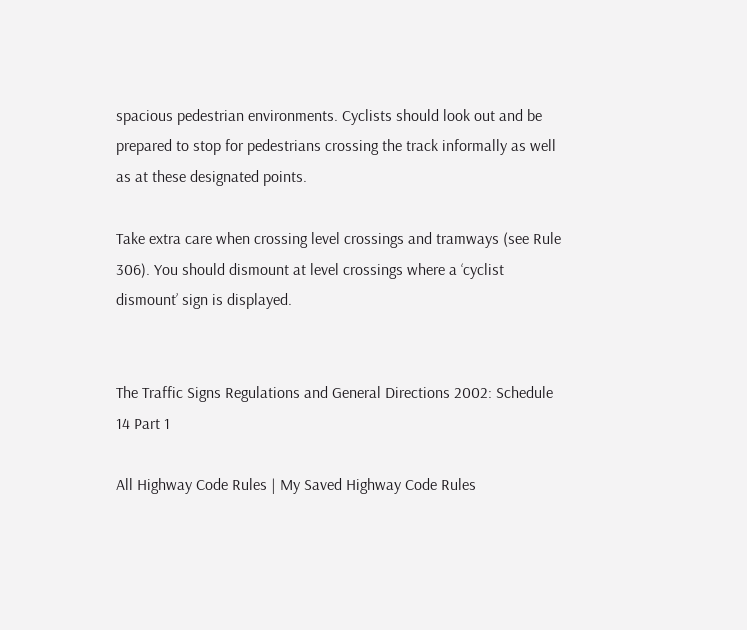spacious pedestrian environments. Cyclists should look out and be prepared to stop for pedestrians crossing the track informally as well as at these designated points.

Take extra care when crossing level crossings and tramways (see Rule 306). You should dismount at level crossings where a ‘cyclist dismount’ sign is displayed.


The Traffic Signs Regulations and General Directions 2002: Schedule 14 Part 1

All Highway Code Rules | My Saved Highway Code Rules